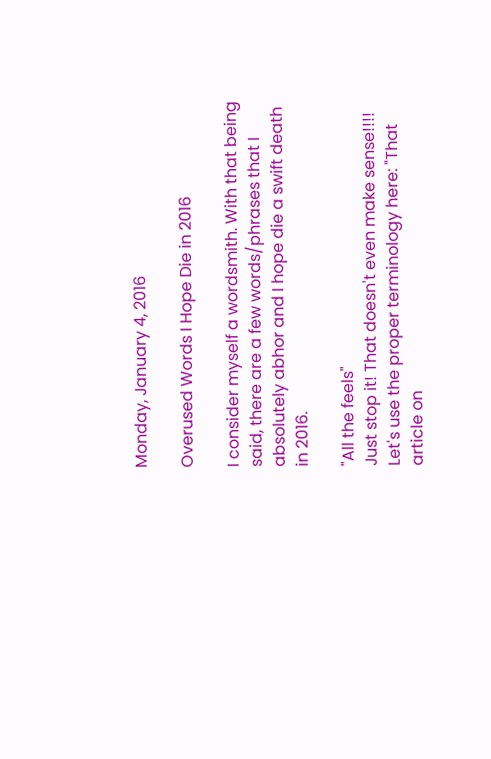Monday, January 4, 2016

Overused Words I Hope Die in 2016

I consider myself a wordsmith. With that being said, there are a few words/phrases that I absolutely abhor and I hope die a swift death in 2016.

"All the feels"
Just stop it! That doesn't even make sense!!!! Let's use the proper terminology here: "That article on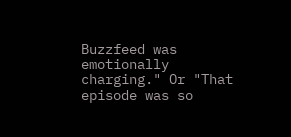Buzzfeed was emotionally charging." Or "That episode was so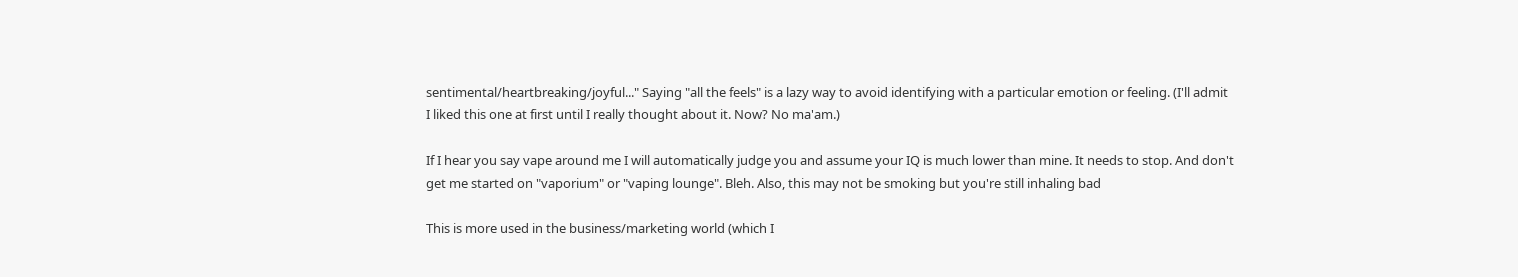sentimental/heartbreaking/joyful..." Saying "all the feels" is a lazy way to avoid identifying with a particular emotion or feeling. (I'll admit I liked this one at first until I really thought about it. Now? No ma'am.)

If I hear you say vape around me I will automatically judge you and assume your IQ is much lower than mine. It needs to stop. And don't get me started on "vaporium" or "vaping lounge". Bleh. Also, this may not be smoking but you're still inhaling bad

This is more used in the business/marketing world (which I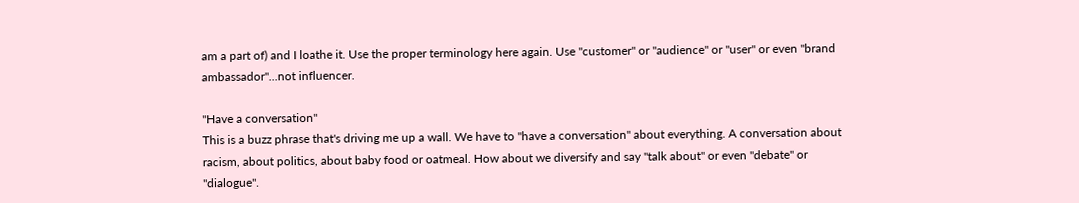am a part of) and I loathe it. Use the proper terminology here again. Use "customer" or "audience" or "user" or even "brand ambassador"...not influencer.

"Have a conversation"
This is a buzz phrase that's driving me up a wall. We have to "have a conversation" about everything. A conversation about racism, about politics, about baby food or oatmeal. How about we diversify and say "talk about" or even "debate" or "dialogue".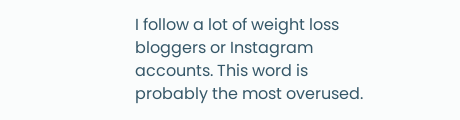I follow a lot of weight loss bloggers or Instagram accounts. This word is probably the most overused.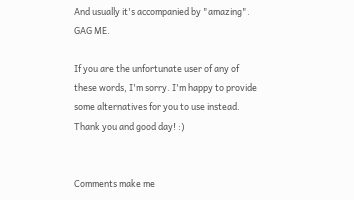And usually it's accompanied by "amazing". GAG ME.

If you are the unfortunate user of any of these words, I'm sorry. I'm happy to provide some alternatives for you to use instead. Thank you and good day! :)


Comments make me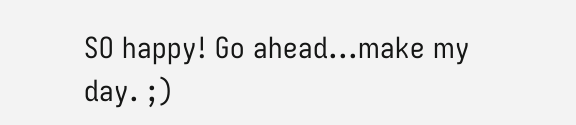SO happy! Go ahead...make my day. ;)